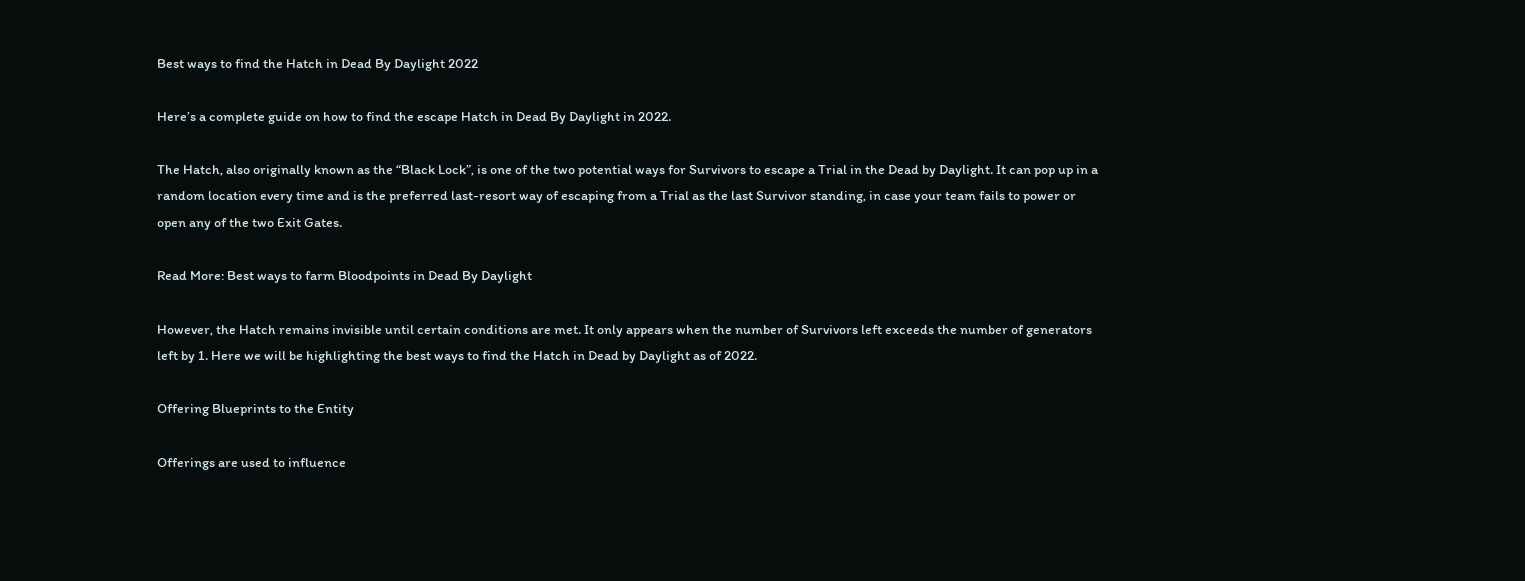Best ways to find the Hatch in Dead By Daylight 2022

Here’s a complete guide on how to find the escape Hatch in Dead By Daylight in 2022.

The Hatch, also originally known as the “Black Lock”, is one of the two potential ways for Survivors to escape a Trial in the Dead by Daylight. It can pop up in a random location every time and is the preferred last-resort way of escaping from a Trial as the last Survivor standing, in case your team fails to power or open any of the two Exit Gates.

Read More: Best ways to farm Bloodpoints in Dead By Daylight

However, the Hatch remains invisible until certain conditions are met. It only appears when the number of Survivors left exceeds the number of generators left by 1. Here we will be highlighting the best ways to find the Hatch in Dead by Daylight as of 2022.

Offering Blueprints to the Entity

Offerings are used to influence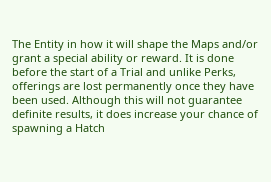The Entity in how it will shape the Maps and/or grant a special ability or reward. It is done before the start of a Trial and unlike Perks, offerings are lost permanently once they have been used. Although this will not guarantee definite results, it does increase your chance of spawning a Hatch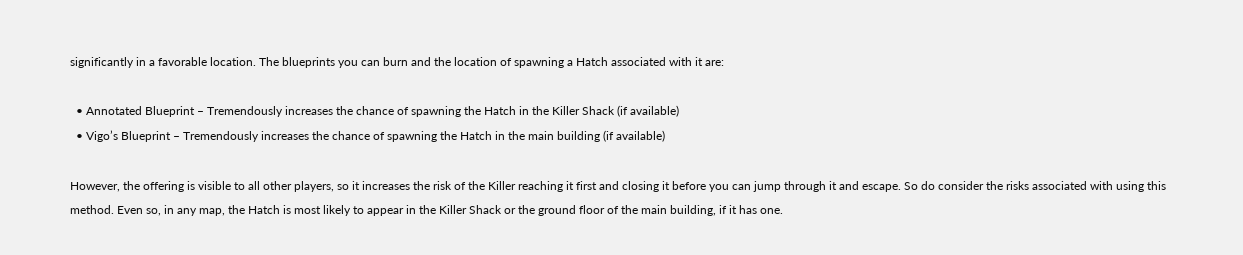significantly in a favorable location. The blueprints you can burn and the location of spawning a Hatch associated with it are:

  • Annotated Blueprint – Tremendously increases the chance of spawning the Hatch in the Killer Shack (if available)
  • Vigo’s Blueprint – Tremendously increases the chance of spawning the Hatch in the main building (if available)

However, the offering is visible to all other players, so it increases the risk of the Killer reaching it first and closing it before you can jump through it and escape. So do consider the risks associated with using this method. Even so, in any map, the Hatch is most likely to appear in the Killer Shack or the ground floor of the main building, if it has one.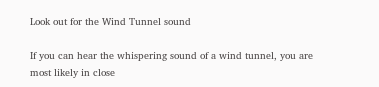Look out for the Wind Tunnel sound

If you can hear the whispering sound of a wind tunnel, you are most likely in close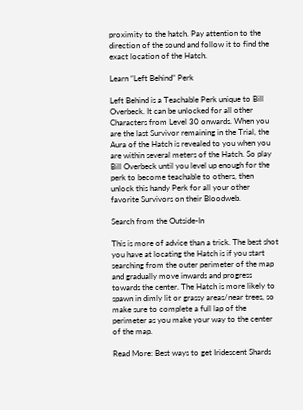proximity to the hatch. Pay attention to the direction of the sound and follow it to find the exact location of the Hatch.

Learn “Left Behind” Perk

Left Behind is a Teachable Perk unique to Bill Overbeck. It can be unlocked for all other Characters from Level 30 onwards. When you are the last Survivor remaining in the Trial, the Aura of the Hatch is revealed to you when you are within several meters of the Hatch. So play Bill Overbeck until you level up enough for the perk to become teachable to others, then unlock this handy Perk for all your other favorite Survivors on their Bloodweb.

Search from the Outside-In

This is more of advice than a trick. The best shot you have at locating the Hatch is if you start searching from the outer perimeter of the map and gradually move inwards and progress towards the center. The Hatch is more likely to spawn in dimly lit or grassy areas/near trees, so make sure to complete a full lap of the perimeter as you make your way to the center of the map.

Read More: Best ways to get Iridescent Shards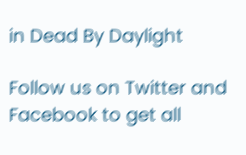in Dead By Daylight

Follow us on Twitter and Facebook to get all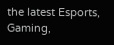the latest Esports, Gaming,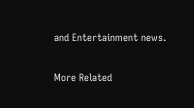and Entertainment news.

More Related